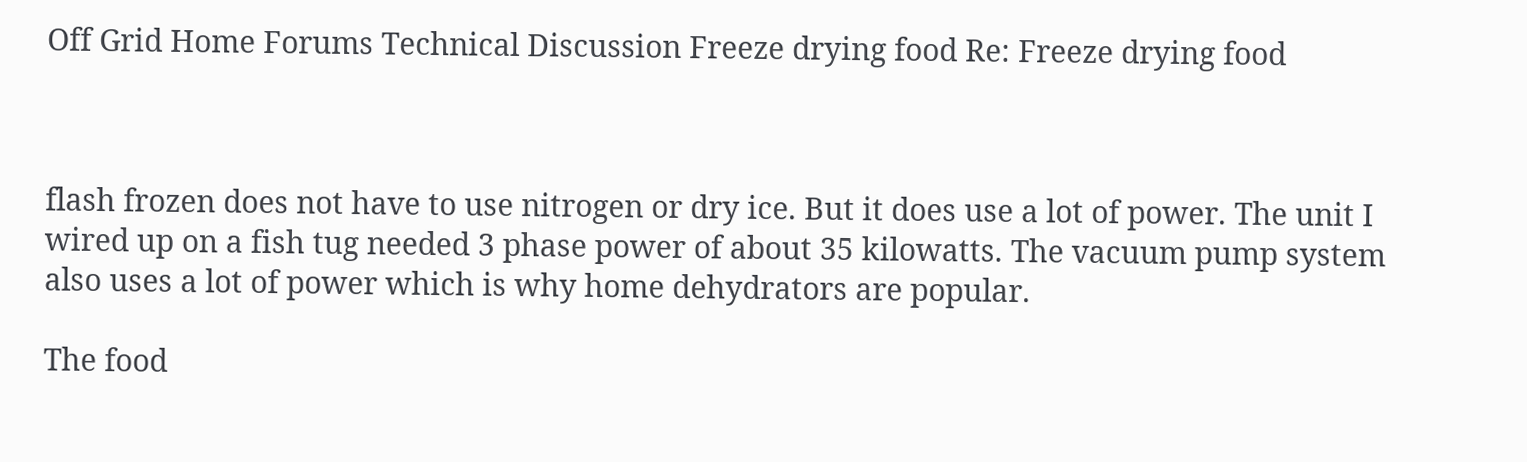Off Grid Home Forums Technical Discussion Freeze drying food Re: Freeze drying food



flash frozen does not have to use nitrogen or dry ice. But it does use a lot of power. The unit I wired up on a fish tug needed 3 phase power of about 35 kilowatts. The vacuum pump system also uses a lot of power which is why home dehydrators are popular.

The food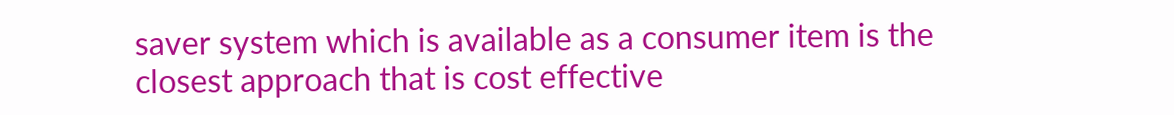saver system which is available as a consumer item is the closest approach that is cost effective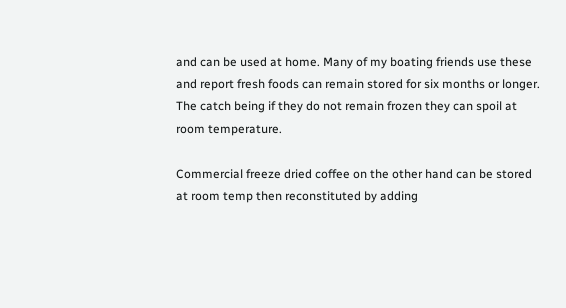and can be used at home. Many of my boating friends use these and report fresh foods can remain stored for six months or longer. The catch being if they do not remain frozen they can spoil at room temperature.

Commercial freeze dried coffee on the other hand can be stored at room temp then reconstituted by adding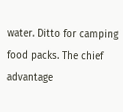water. Ditto for camping food packs. The chief advantage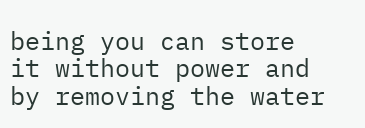being you can store it without power and by removing the water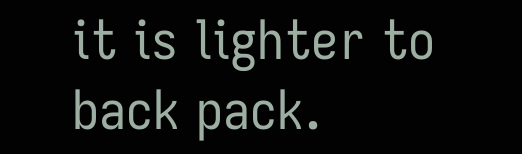it is lighter to back pack.